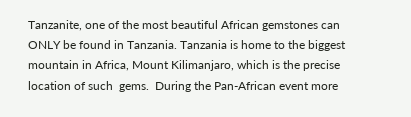Tanzanite, one of the most beautiful African gemstones can ONLY be found in Tanzania. Tanzania is home to the biggest mountain in Africa, Mount Kilimanjaro, which is the precise location of such  gems.  During the Pan-African event more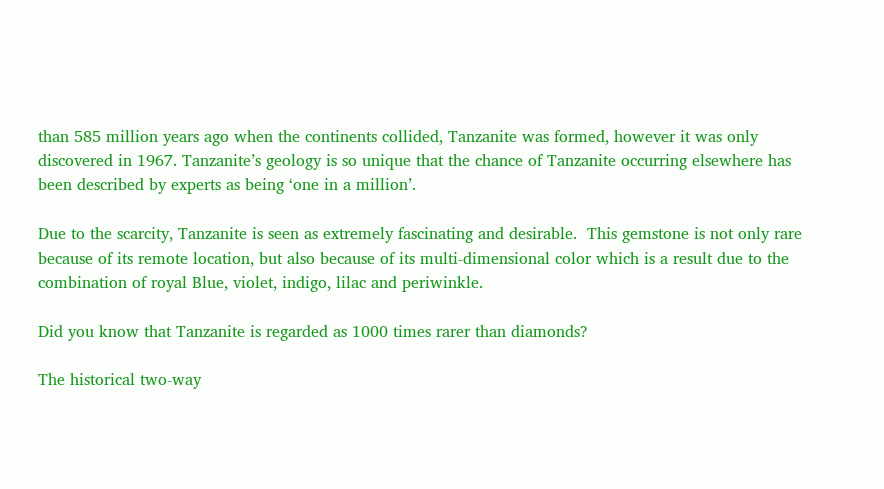than 585 million years ago when the continents collided, Tanzanite was formed, however it was only discovered in 1967. Tanzanite’s geology is so unique that the chance of Tanzanite occurring elsewhere has been described by experts as being ‘one in a million’.

Due to the scarcity, Tanzanite is seen as extremely fascinating and desirable.  This gemstone is not only rare because of its remote location, but also because of its multi-dimensional color which is a result due to the combination of royal Blue, violet, indigo, lilac and periwinkle.

Did you know that Tanzanite is regarded as 1000 times rarer than diamonds?

The historical two-way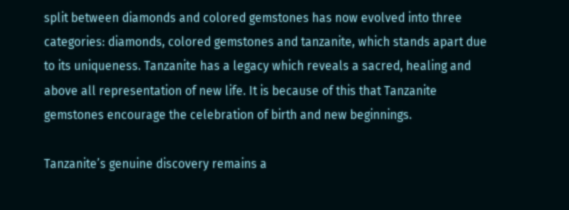split between diamonds and colored gemstones has now evolved into three categories: diamonds, colored gemstones and tanzanite, which stands apart due to its uniqueness. Tanzanite has a legacy which reveals a sacred, healing and above all representation of new life. It is because of this that Tanzanite gemstones encourage the celebration of birth and new beginnings.

Tanzanite’s genuine discovery remains a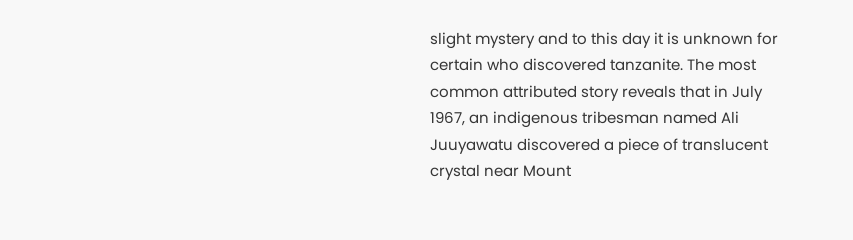slight mystery and to this day it is unknown for certain who discovered tanzanite. The most common attributed story reveals that in July 1967, an indigenous tribesman named Ali Juuyawatu discovered a piece of translucent crystal near Mount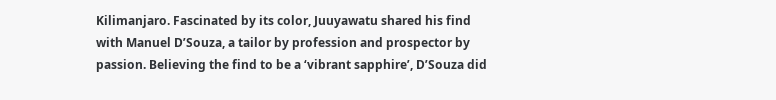Kilimanjaro. Fascinated by its color, Juuyawatu shared his find with Manuel D’Souza, a tailor by profession and prospector by passion. Believing the find to be a ‘vibrant sapphire’, D’Souza did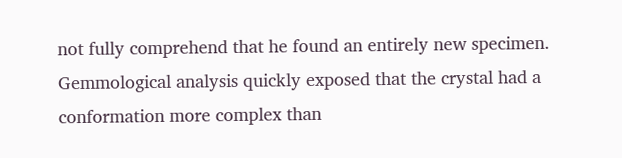not fully comprehend that he found an entirely new specimen. Gemmological analysis quickly exposed that the crystal had a conformation more complex than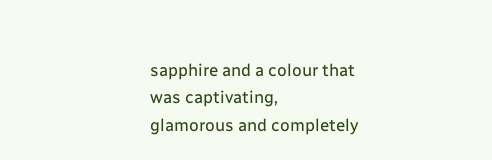sapphire and a colour that was captivating, glamorous and completely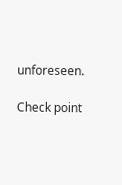unforeseen.

Check point